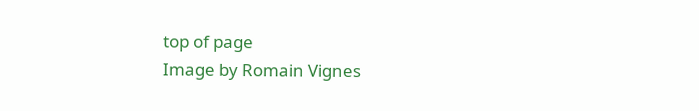top of page
Image by Romain Vignes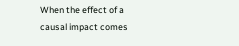When the effect of a causal impact comes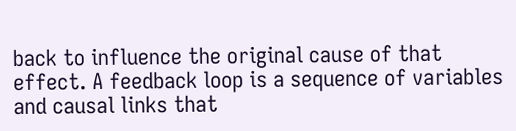back to influence the original cause of that effect. A feedback loop is a sequence of variables and causal links that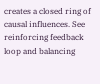creates a closed ring of causal influences. See reinforcing feedback loop and balancing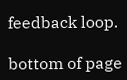feedback loop.

bottom of page